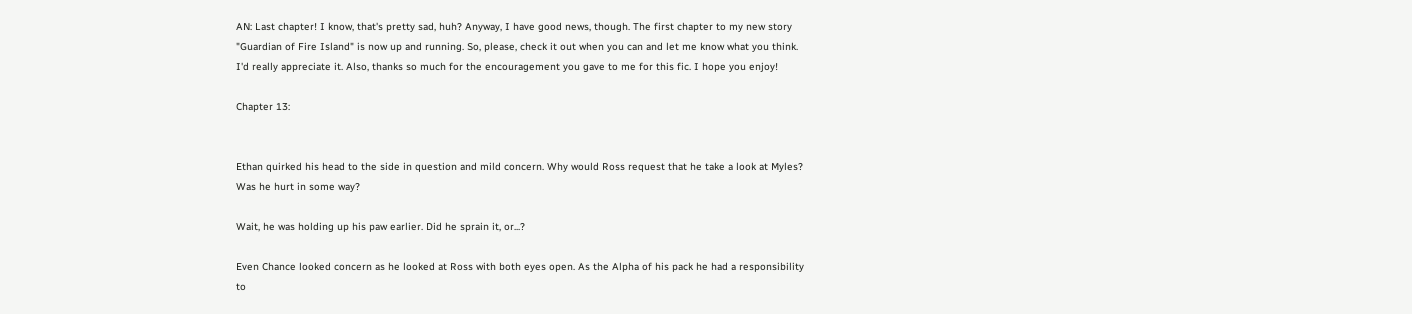AN: Last chapter! I know, that's pretty sad, huh? Anyway, I have good news, though. The first chapter to my new story "Guardian of Fire Island" is now up and running. So, please, check it out when you can and let me know what you think. I'd really appreciate it. Also, thanks so much for the encouragement you gave to me for this fic. I hope you enjoy!

Chapter 13:


Ethan quirked his head to the side in question and mild concern. Why would Ross request that he take a look at Myles? Was he hurt in some way?

Wait, he was holding up his paw earlier. Did he sprain it, or...?

Even Chance looked concern as he looked at Ross with both eyes open. As the Alpha of his pack he had a responsibility to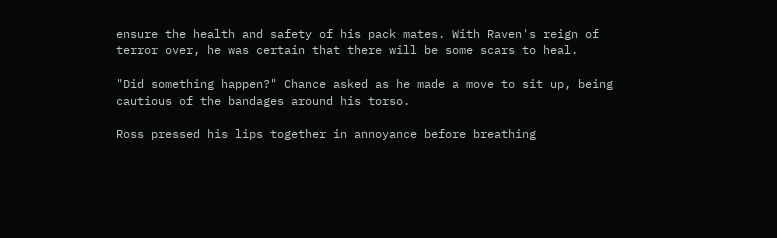ensure the health and safety of his pack mates. With Raven's reign of terror over, he was certain that there will be some scars to heal.

"Did something happen?" Chance asked as he made a move to sit up, being cautious of the bandages around his torso.

Ross pressed his lips together in annoyance before breathing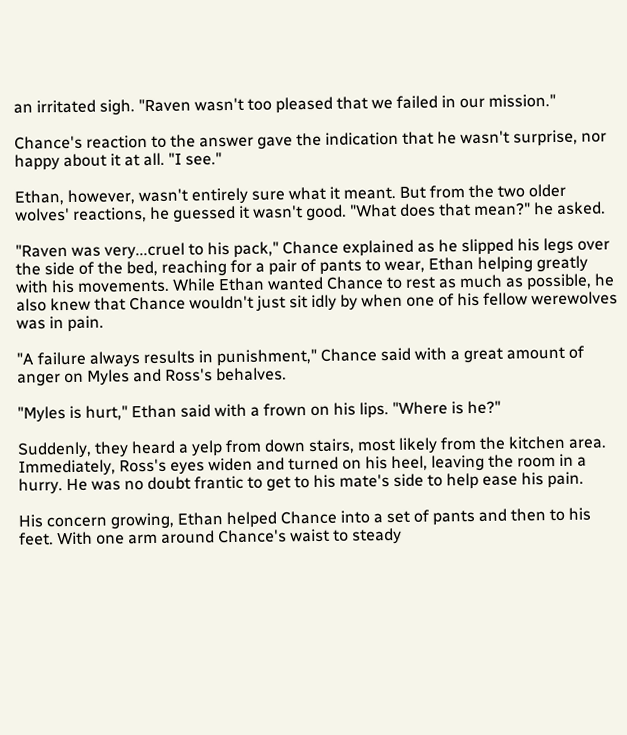an irritated sigh. "Raven wasn't too pleased that we failed in our mission."

Chance's reaction to the answer gave the indication that he wasn't surprise, nor happy about it at all. "I see."

Ethan, however, wasn't entirely sure what it meant. But from the two older wolves' reactions, he guessed it wasn't good. "What does that mean?" he asked.

"Raven was very...cruel to his pack," Chance explained as he slipped his legs over the side of the bed, reaching for a pair of pants to wear, Ethan helping greatly with his movements. While Ethan wanted Chance to rest as much as possible, he also knew that Chance wouldn't just sit idly by when one of his fellow werewolves was in pain.

"A failure always results in punishment," Chance said with a great amount of anger on Myles and Ross's behalves.

"Myles is hurt," Ethan said with a frown on his lips. "Where is he?"

Suddenly, they heard a yelp from down stairs, most likely from the kitchen area. Immediately, Ross's eyes widen and turned on his heel, leaving the room in a hurry. He was no doubt frantic to get to his mate's side to help ease his pain.

His concern growing, Ethan helped Chance into a set of pants and then to his feet. With one arm around Chance's waist to steady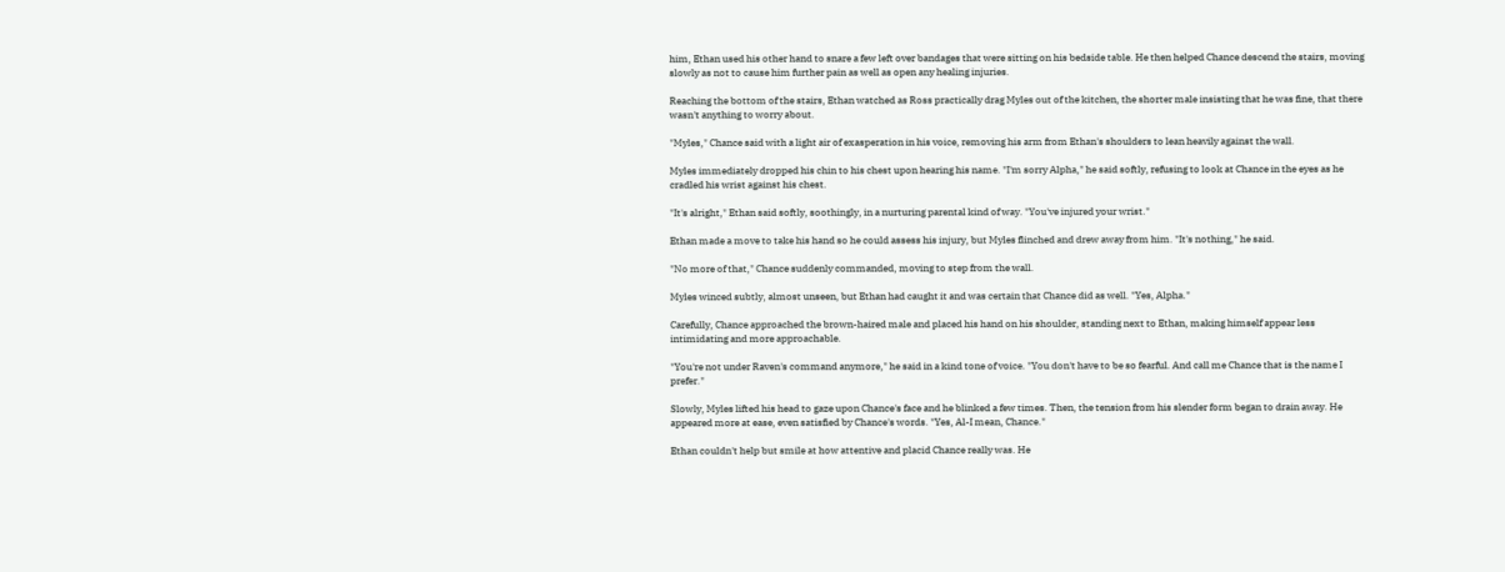him, Ethan used his other hand to snare a few left over bandages that were sitting on his bedside table. He then helped Chance descend the stairs, moving slowly as not to cause him further pain as well as open any healing injuries.

Reaching the bottom of the stairs, Ethan watched as Ross practically drag Myles out of the kitchen, the shorter male insisting that he was fine, that there wasn't anything to worry about.

"Myles," Chance said with a light air of exasperation in his voice, removing his arm from Ethan's shoulders to lean heavily against the wall.

Myles immediately dropped his chin to his chest upon hearing his name. "I'm sorry Alpha," he said softly, refusing to look at Chance in the eyes as he cradled his wrist against his chest.

"It's alright," Ethan said softly, soothingly, in a nurturing parental kind of way. "You've injured your wrist."

Ethan made a move to take his hand so he could assess his injury, but Myles flinched and drew away from him. "It's nothing," he said.

"No more of that," Chance suddenly commanded, moving to step from the wall.

Myles winced subtly, almost unseen, but Ethan had caught it and was certain that Chance did as well. "Yes, Alpha."

Carefully, Chance approached the brown-haired male and placed his hand on his shoulder, standing next to Ethan, making himself appear less intimidating and more approachable.

"You're not under Raven's command anymore," he said in a kind tone of voice. "You don't have to be so fearful. And call me Chance that is the name I prefer."

Slowly, Myles lifted his head to gaze upon Chance's face and he blinked a few times. Then, the tension from his slender form began to drain away. He appeared more at ease, even satisfied by Chance's words. "Yes, Al-I mean, Chance."

Ethan couldn't help but smile at how attentive and placid Chance really was. He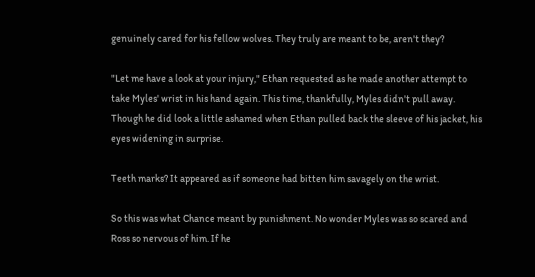genuinely cared for his fellow wolves. They truly are meant to be, aren't they?

"Let me have a look at your injury," Ethan requested as he made another attempt to take Myles' wrist in his hand again. This time, thankfully, Myles didn't pull away. Though he did look a little ashamed when Ethan pulled back the sleeve of his jacket, his eyes widening in surprise.

Teeth marks? It appeared as if someone had bitten him savagely on the wrist.

So this was what Chance meant by punishment. No wonder Myles was so scared and Ross so nervous of him. If he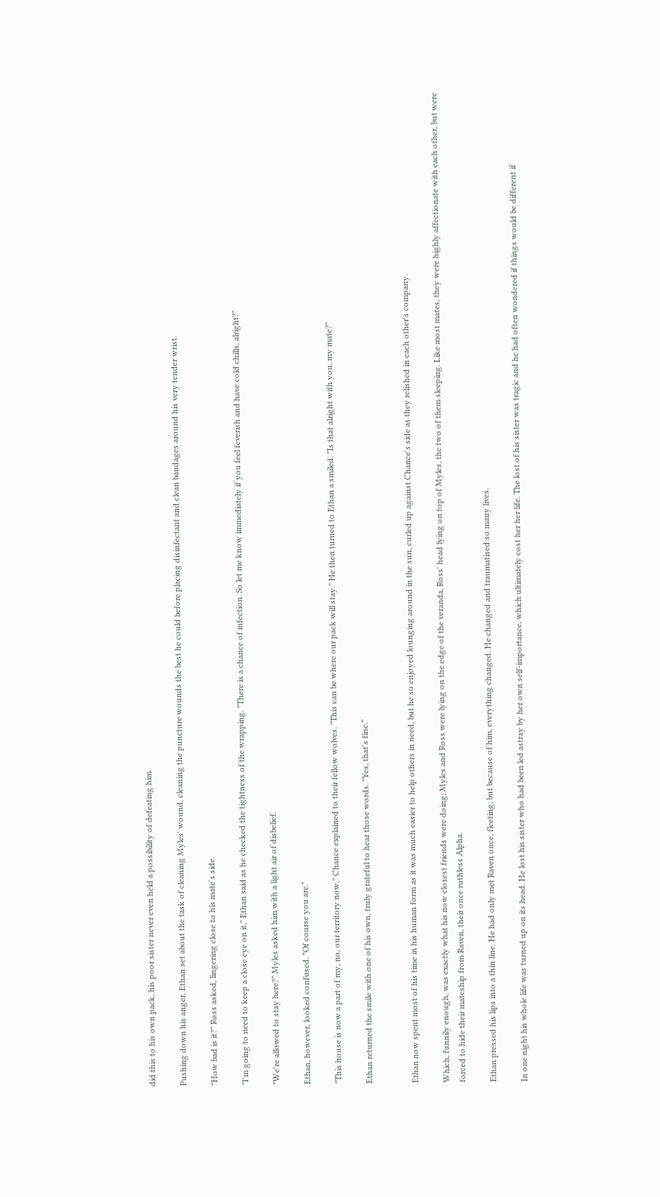did this to his own pack, his poor sister never even held a possibility of defeating him.

Pushing down his anger, Ethan set about the task of cleaning Myles' wound, cleaning the puncture wounds the best he could before placing disinfectant and clean bandages around his very tender wrist.

"How bad is it?" Ross asked, lingering close to his mate's side.

"I'm going to need to keep a close eye on it," Ethan said as he checked the tightness of the wrapping. "There is a chance of infection. So let me know immediately if you feel feverish and have cold chills, alright?"

"We're allowed to stay here?" Myles asked him with a light air of disbelief.

Ethan, however, looked confused. "Of course you are."

"This house is now a part of my, no, our territory now," Chance explained to their fellow wolves. "This can be where our pack will stay." He then turned to Ethan a smiled. "Is that alright with you, my mate?"

Ethan returned the smile with one of his own, truly grateful to hear those words. "Yes, that's fine."


Ethan now spent most of his time in his human form as it was much easier to help others in need, but he so enjoyed lounging around in the sun, curled up against Chance's side as they relished in each other's company.

Which, funnily enough, was exactly what his now closest friends were doing; Myles and Ross were lying on the edge of the veranda, Ross' head lying on top of Myles, the two of them sleeping. Like most mates, they were highly affectionate with each other, but were forced to hide their mateship from Raven, their once ruthless Alpha.

Ethan pressed his lips into a thin line. He had only met Raven once, fleeting, but because of him, everything changed. He changed and traumatised so many lives.

In one night his whole life was turned up on its head. He lost his sister who had been led astray by her own self-importance, which ultimately cost her her life. The lost of his sister was tragic and he had often wondered if things would be different if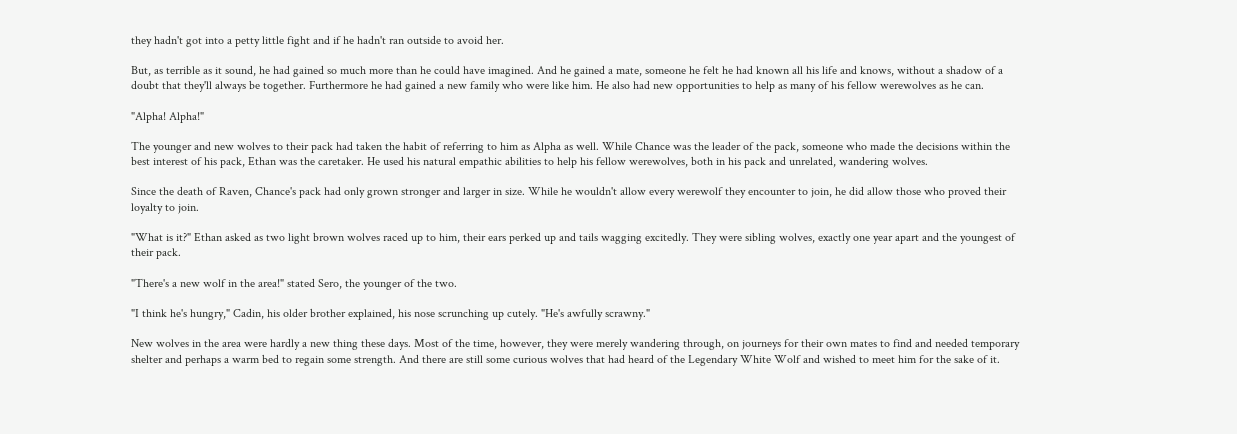they hadn't got into a petty little fight and if he hadn't ran outside to avoid her.

But, as terrible as it sound, he had gained so much more than he could have imagined. And he gained a mate, someone he felt he had known all his life and knows, without a shadow of a doubt that they'll always be together. Furthermore he had gained a new family who were like him. He also had new opportunities to help as many of his fellow werewolves as he can.

"Alpha! Alpha!"

The younger and new wolves to their pack had taken the habit of referring to him as Alpha as well. While Chance was the leader of the pack, someone who made the decisions within the best interest of his pack, Ethan was the caretaker. He used his natural empathic abilities to help his fellow werewolves, both in his pack and unrelated, wandering wolves.

Since the death of Raven, Chance's pack had only grown stronger and larger in size. While he wouldn't allow every werewolf they encounter to join, he did allow those who proved their loyalty to join.

"What is it?" Ethan asked as two light brown wolves raced up to him, their ears perked up and tails wagging excitedly. They were sibling wolves, exactly one year apart and the youngest of their pack.

"There's a new wolf in the area!" stated Sero, the younger of the two.

"I think he's hungry," Cadin, his older brother explained, his nose scrunching up cutely. "He's awfully scrawny."

New wolves in the area were hardly a new thing these days. Most of the time, however, they were merely wandering through, on journeys for their own mates to find and needed temporary shelter and perhaps a warm bed to regain some strength. And there are still some curious wolves that had heard of the Legendary White Wolf and wished to meet him for the sake of it.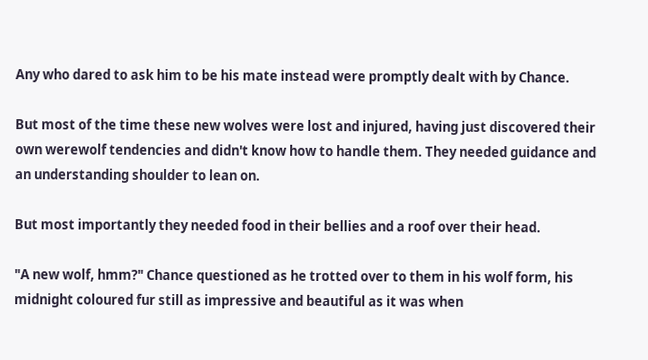Any who dared to ask him to be his mate instead were promptly dealt with by Chance.

But most of the time these new wolves were lost and injured, having just discovered their own werewolf tendencies and didn't know how to handle them. They needed guidance and an understanding shoulder to lean on.

But most importantly they needed food in their bellies and a roof over their head.

"A new wolf, hmm?" Chance questioned as he trotted over to them in his wolf form, his midnight coloured fur still as impressive and beautiful as it was when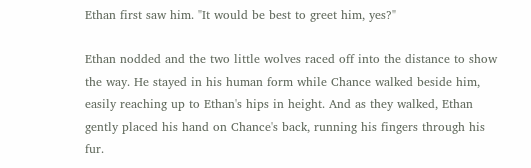Ethan first saw him. "It would be best to greet him, yes?"

Ethan nodded and the two little wolves raced off into the distance to show the way. He stayed in his human form while Chance walked beside him, easily reaching up to Ethan's hips in height. And as they walked, Ethan gently placed his hand on Chance's back, running his fingers through his fur.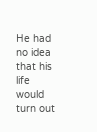He had no idea that his life would turn out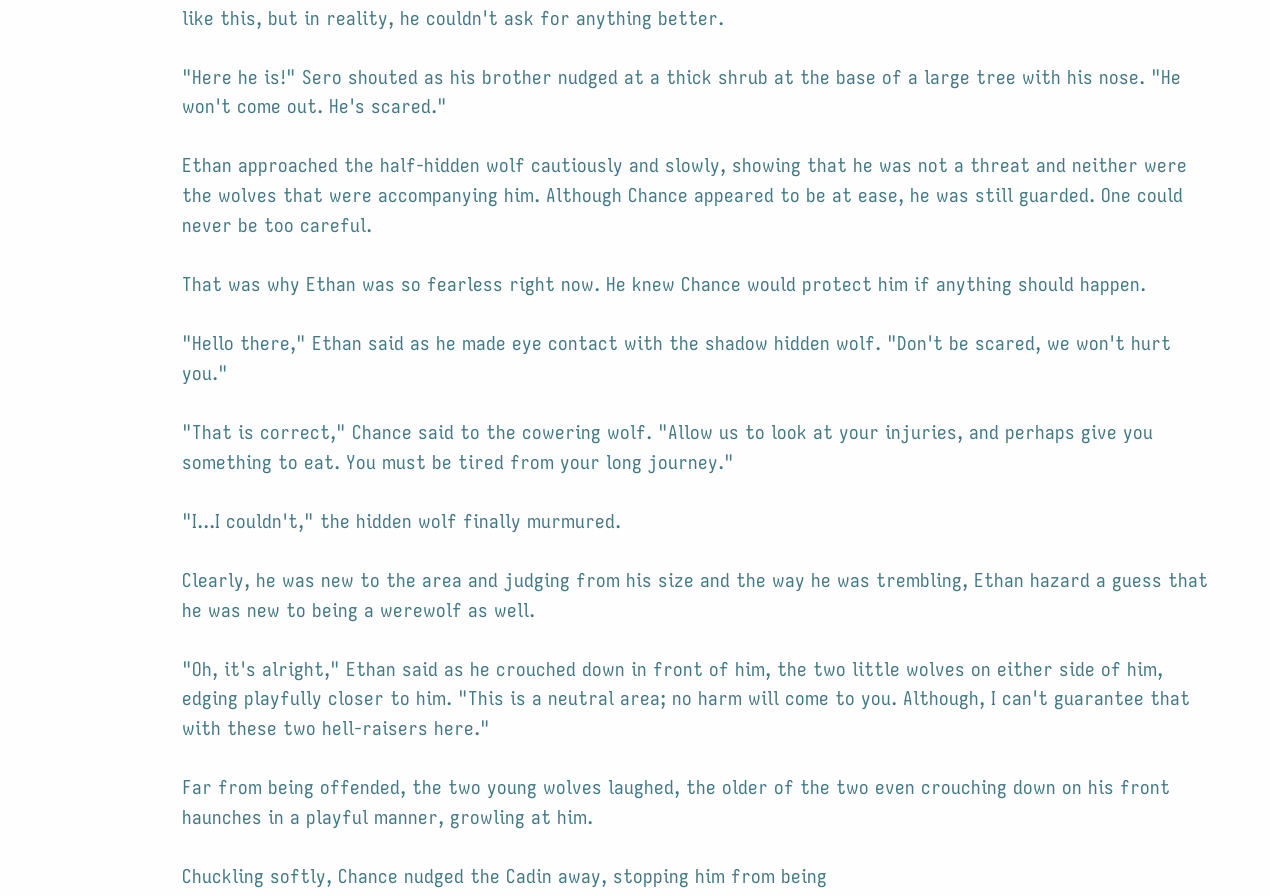like this, but in reality, he couldn't ask for anything better.

"Here he is!" Sero shouted as his brother nudged at a thick shrub at the base of a large tree with his nose. "He won't come out. He's scared."

Ethan approached the half-hidden wolf cautiously and slowly, showing that he was not a threat and neither were the wolves that were accompanying him. Although Chance appeared to be at ease, he was still guarded. One could never be too careful.

That was why Ethan was so fearless right now. He knew Chance would protect him if anything should happen.

"Hello there," Ethan said as he made eye contact with the shadow hidden wolf. "Don't be scared, we won't hurt you."

"That is correct," Chance said to the cowering wolf. "Allow us to look at your injuries, and perhaps give you something to eat. You must be tired from your long journey."

"I...I couldn't," the hidden wolf finally murmured.

Clearly, he was new to the area and judging from his size and the way he was trembling, Ethan hazard a guess that he was new to being a werewolf as well.

"Oh, it's alright," Ethan said as he crouched down in front of him, the two little wolves on either side of him, edging playfully closer to him. "This is a neutral area; no harm will come to you. Although, I can't guarantee that with these two hell-raisers here."

Far from being offended, the two young wolves laughed, the older of the two even crouching down on his front haunches in a playful manner, growling at him.

Chuckling softly, Chance nudged the Cadin away, stopping him from being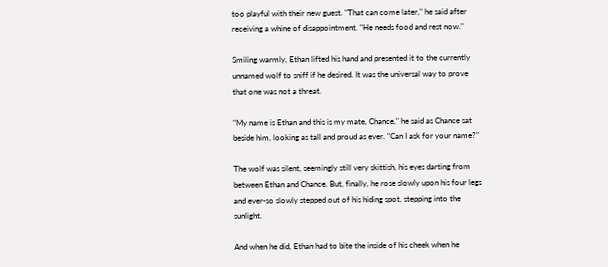too playful with their new guest. "That can come later," he said after receiving a whine of disappointment. "He needs food and rest now."

Smiling warmly, Ethan lifted his hand and presented it to the currently unnamed wolf to sniff if he desired. It was the universal way to prove that one was not a threat.

"My name is Ethan and this is my mate, Chance," he said as Chance sat beside him, looking as tall and proud as ever. "Can I ask for your name?"

The wolf was silent, seemingly still very skittish, his eyes darting from between Ethan and Chance. But, finally, he rose slowly upon his four legs and ever-so slowly stepped out of his hiding spot, stepping into the sunlight.

And when he did, Ethan had to bite the inside of his cheek when he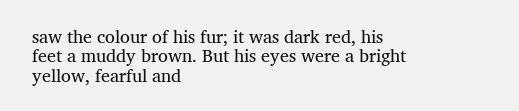saw the colour of his fur; it was dark red, his feet a muddy brown. But his eyes were a bright yellow, fearful and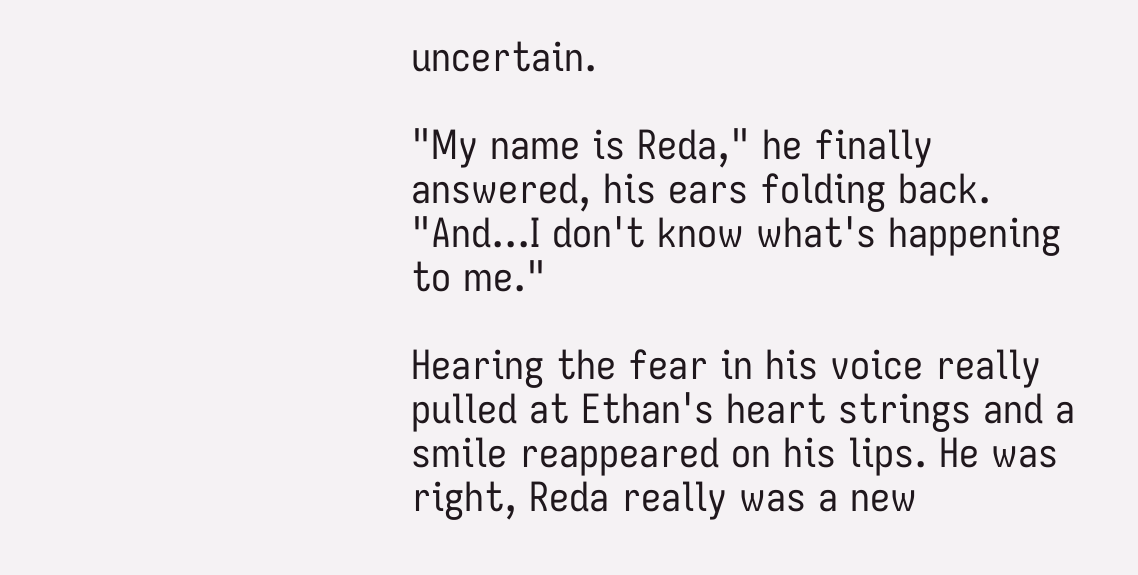uncertain.

"My name is Reda," he finally answered, his ears folding back. "And...I don't know what's happening to me."

Hearing the fear in his voice really pulled at Ethan's heart strings and a smile reappeared on his lips. He was right, Reda really was a new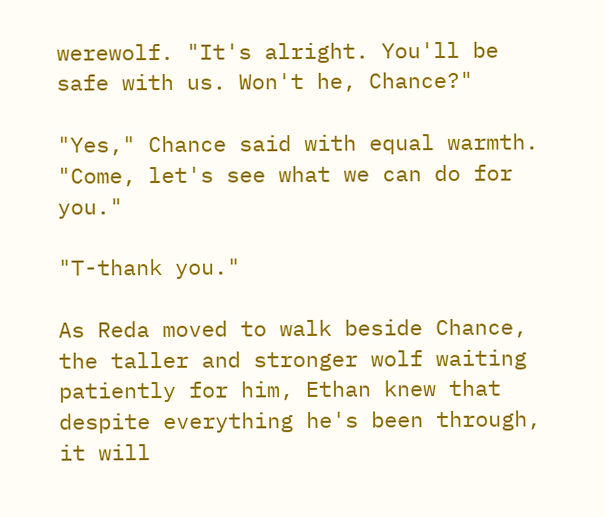werewolf. "It's alright. You'll be safe with us. Won't he, Chance?"

"Yes," Chance said with equal warmth. "Come, let's see what we can do for you."

"T-thank you."

As Reda moved to walk beside Chance, the taller and stronger wolf waiting patiently for him, Ethan knew that despite everything he's been through, it will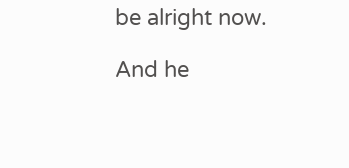be alright now.

And he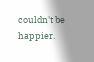couldn't be happier.